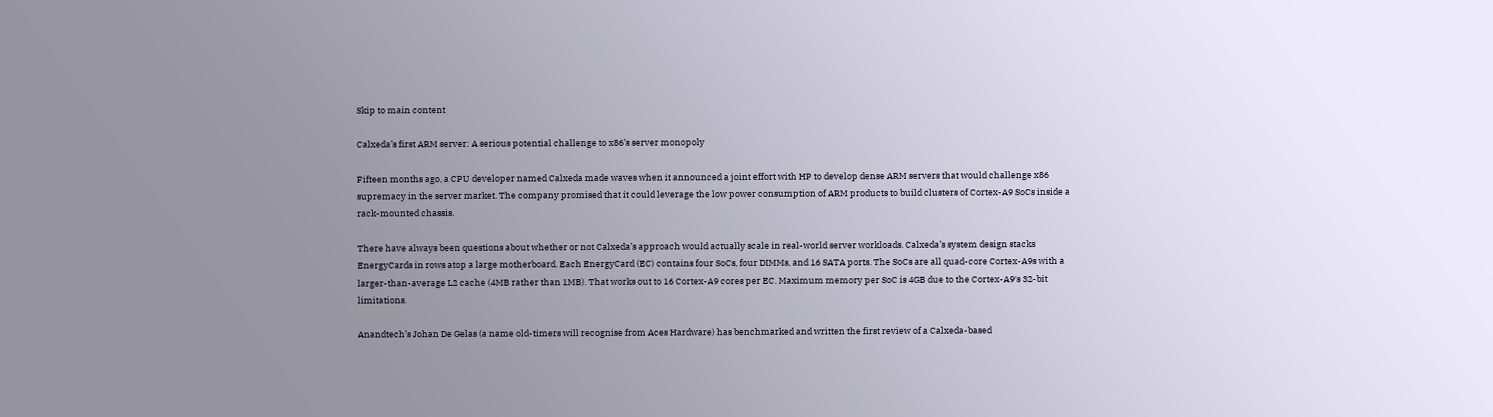Skip to main content

Calxeda’s first ARM server: A serious potential challenge to x86’s server monopoly

Fifteen months ago, a CPU developer named Calxeda made waves when it announced a joint effort with HP to develop dense ARM servers that would challenge x86 supremacy in the server market. The company promised that it could leverage the low power consumption of ARM products to build clusters of Cortex-A9 SoCs inside a rack-mounted chassis.

There have always been questions about whether or not Calxeda’s approach would actually scale in real-world server workloads. Calxeda’s system design stacks EnergyCards in rows atop a large motherboard. Each EnergyCard (EC) contains four SoCs, four DIMMs, and 16 SATA ports. The SoCs are all quad-core Cortex-A9s with a larger-than-average L2 cache (4MB rather than 1MB). That works out to 16 Cortex-A9 cores per EC. Maximum memory per SoC is 4GB due to the Cortex-A9′s 32-bit limitations.

Anandtech’s Johan De Gelas (a name old-timers will recognise from Aces Hardware) has benchmarked and written the first review of a Calxeda-based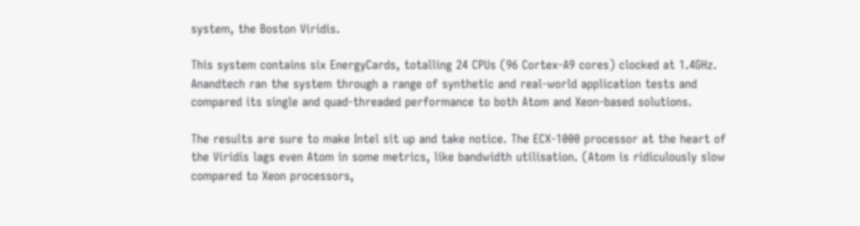system, the Boston Viridis.

This system contains six EnergyCards, totalling 24 CPUs (96 Cortex-A9 cores) clocked at 1.4GHz. Anandtech ran the system through a range of synthetic and real-world application tests and compared its single and quad-threaded performance to both Atom and Xeon-based solutions.

The results are sure to make Intel sit up and take notice. The ECX-1000 processor at the heart of the Viridis lags even Atom in some metrics, like bandwidth utilisation. (Atom is ridiculously slow compared to Xeon processors,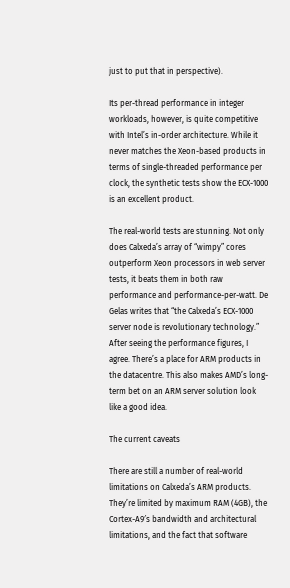just to put that in perspective).

Its per-thread performance in integer workloads, however, is quite competitive with Intel’s in-order architecture. While it never matches the Xeon-based products in terms of single-threaded performance per clock, the synthetic tests show the ECX-1000 is an excellent product.

The real-world tests are stunning. Not only does Calxeda’s array of “wimpy” cores outperform Xeon processors in web server tests, it beats them in both raw performance and performance-per-watt. De Gelas writes that “the Calxeda’s ECX-1000 server node is revolutionary technology.” After seeing the performance figures, I agree. There’s a place for ARM products in the datacentre. This also makes AMD’s long-term bet on an ARM server solution look like a good idea.

The current caveats

There are still a number of real-world limitations on Calxeda’s ARM products. They’re limited by maximum RAM (4GB), the Cortex-A9′s bandwidth and architectural limitations, and the fact that software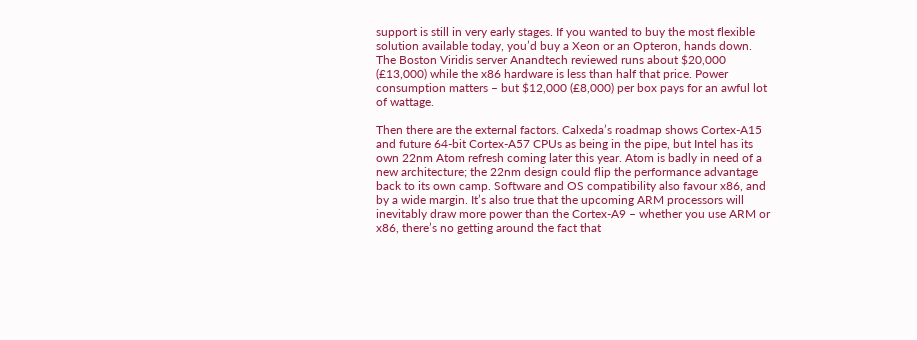support is still in very early stages. If you wanted to buy the most flexible solution available today, you’d buy a Xeon or an Opteron, hands down. The Boston Viridis server Anandtech reviewed runs about $20,000 (£13,000) while the x86 hardware is less than half that price. Power consumption matters – but $12,000 (£8,000) per box pays for an awful lot of wattage.

Then there are the external factors. Calxeda’s roadmap shows Cortex-A15 and future 64-bit Cortex-A57 CPUs as being in the pipe, but Intel has its own 22nm Atom refresh coming later this year. Atom is badly in need of a new architecture; the 22nm design could flip the performance advantage back to its own camp. Software and OS compatibility also favour x86, and by a wide margin. It’s also true that the upcoming ARM processors will inevitably draw more power than the Cortex-A9 – whether you use ARM or x86, there’s no getting around the fact that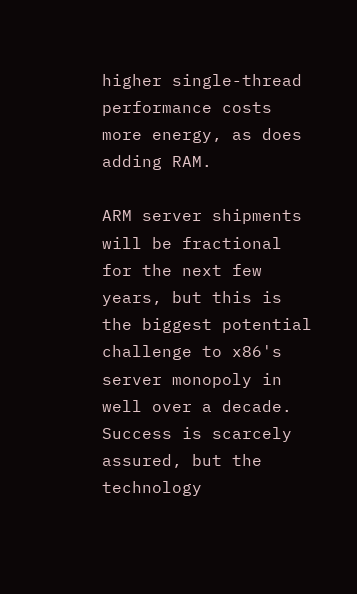higher single-thread performance costs more energy, as does adding RAM.

ARM server shipments will be fractional for the next few years, but this is the biggest potential challenge to x86's server monopoly in well over a decade. Success is scarcely assured, but the technology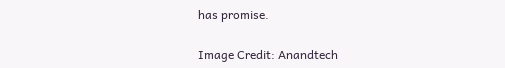has promise.

Image Credit: Anandtech